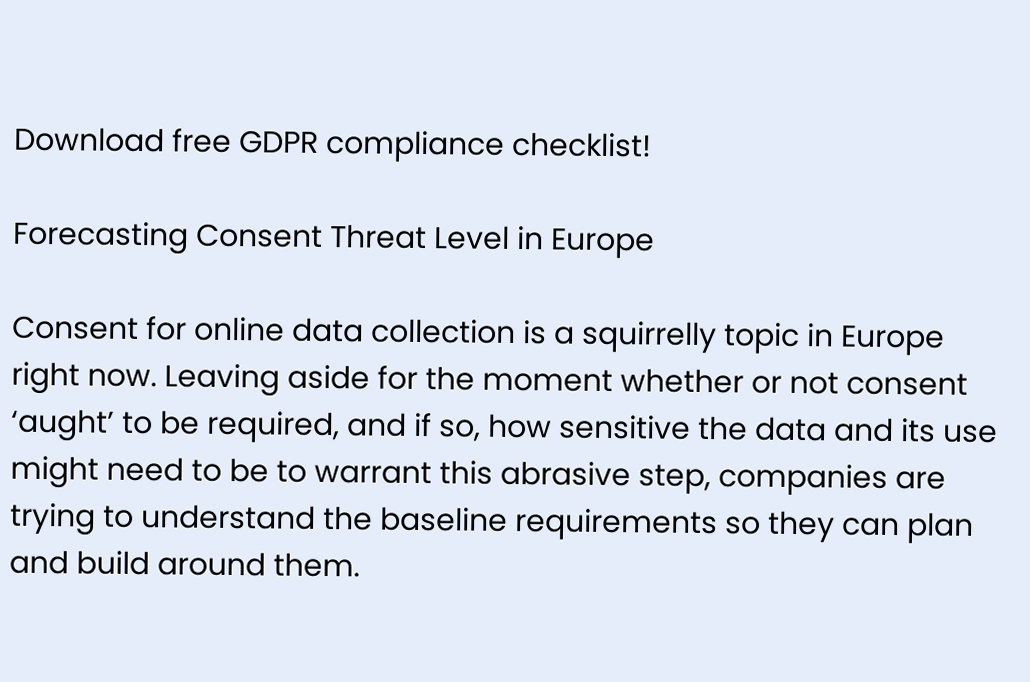Download free GDPR compliance checklist!

Forecasting Consent Threat Level in Europe

Consent for online data collection is a squirrelly topic in Europe right now. Leaving aside for the moment whether or not consent ‘aught’ to be required, and if so, how sensitive the data and its use might need to be to warrant this abrasive step, companies are trying to understand the baseline requirements so they can plan and build around them.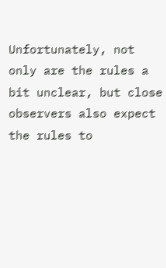Unfortunately, not only are the rules a bit unclear, but close observers also expect the rules to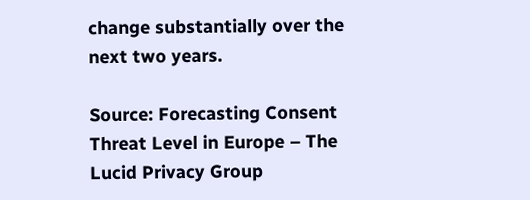change substantially over the next two years.

Source: Forecasting Consent Threat Level in Europe – The Lucid Privacy Group